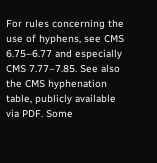For rules concerning the use of hyphens, see CMS 6.75–6.77 and especially CMS 7.77–7.85. See also the CMS hyphenation table, publicly available via PDF. Some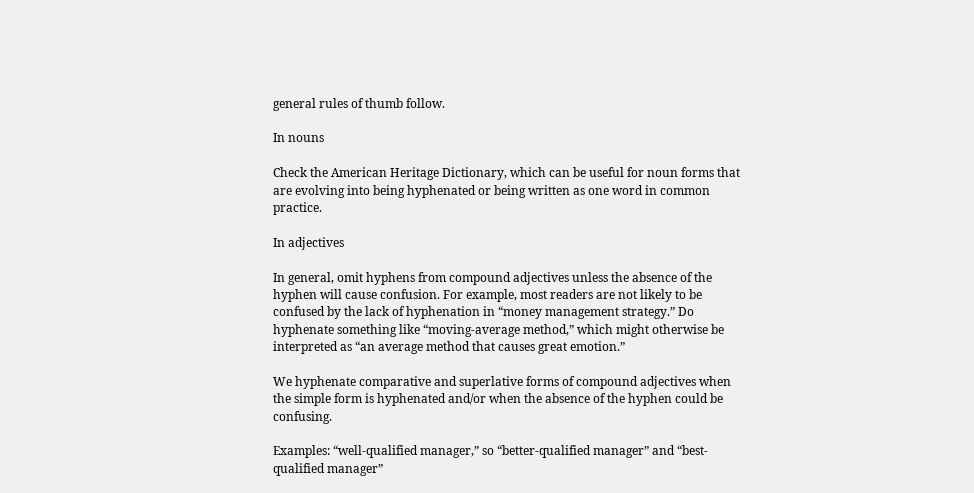general rules of thumb follow.

In nouns

Check the American Heritage Dictionary, which can be useful for noun forms that are evolving into being hyphenated or being written as one word in common practice.

In adjectives

In general, omit hyphens from compound adjectives unless the absence of the hyphen will cause confusion. For example, most readers are not likely to be confused by the lack of hyphenation in “money management strategy.” Do hyphenate something like “moving-average method,” which might otherwise be interpreted as “an average method that causes great emotion.”

We hyphenate comparative and superlative forms of compound adjectives when the simple form is hyphenated and/or when the absence of the hyphen could be confusing.

Examples: “well-qualified manager,” so “better-qualified manager” and “best-qualified manager”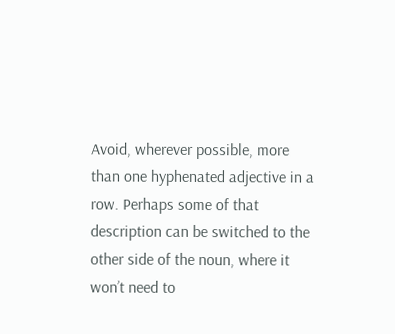Avoid, wherever possible, more than one hyphenated adjective in a row. Perhaps some of that description can be switched to the other side of the noun, where it won’t need to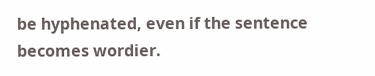be hyphenated, even if the sentence becomes wordier.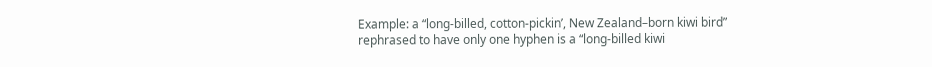Example: a “long-billed, cotton-pickin’, New Zealand–born kiwi bird” rephrased to have only one hyphen is a “long-billed kiwi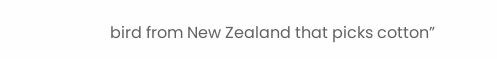bird from New Zealand that picks cotton”